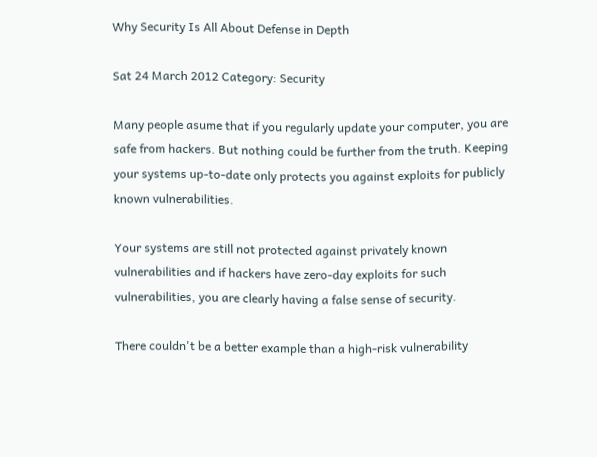Why Security Is All About Defense in Depth

Sat 24 March 2012 Category: Security

Many people asume that if you regularly update your computer, you are safe from hackers. But nothing could be further from the truth. Keeping your systems up-to-date only protects you against exploits for publicly known vulnerabilities.

Your systems are still not protected against privately known vulnerabilities and if hackers have zero-day exploits for such vulnerabilities, you are clearly having a false sense of security.

There couldn't be a better example than a high-risk vulnerability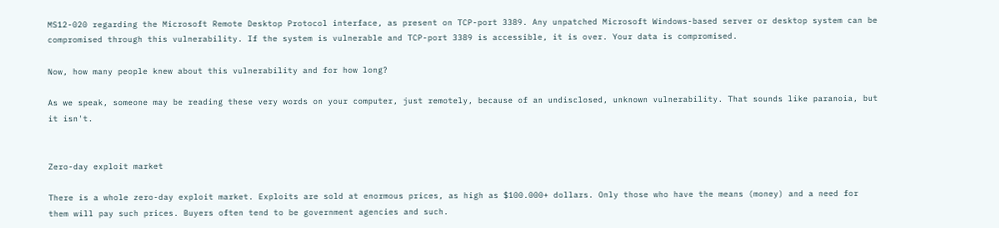MS12-020 regarding the Microsoft Remote Desktop Protocol interface, as present on TCP-port 3389. Any unpatched Microsoft Windows-based server or desktop system can be compromised through this vulnerability. If the system is vulnerable and TCP-port 3389 is accessible, it is over. Your data is compromised.

Now, how many people knew about this vulnerability and for how long?

As we speak, someone may be reading these very words on your computer, just remotely, because of an undisclosed, unknown vulnerability. That sounds like paranoia, but it isn't.


Zero-day exploit market

There is a whole zero-day exploit market. Exploits are sold at enormous prices, as high as $100.000+ dollars. Only those who have the means (money) and a need for them will pay such prices. Buyers often tend to be government agencies and such.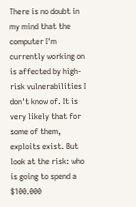There is no doubt in my mind that the computer I'm currently working on is affected by high-risk vulnerabilities I don't know of. It is very likely that for some of them, exploits exist. But look at the risk: who is going to spend a $100.000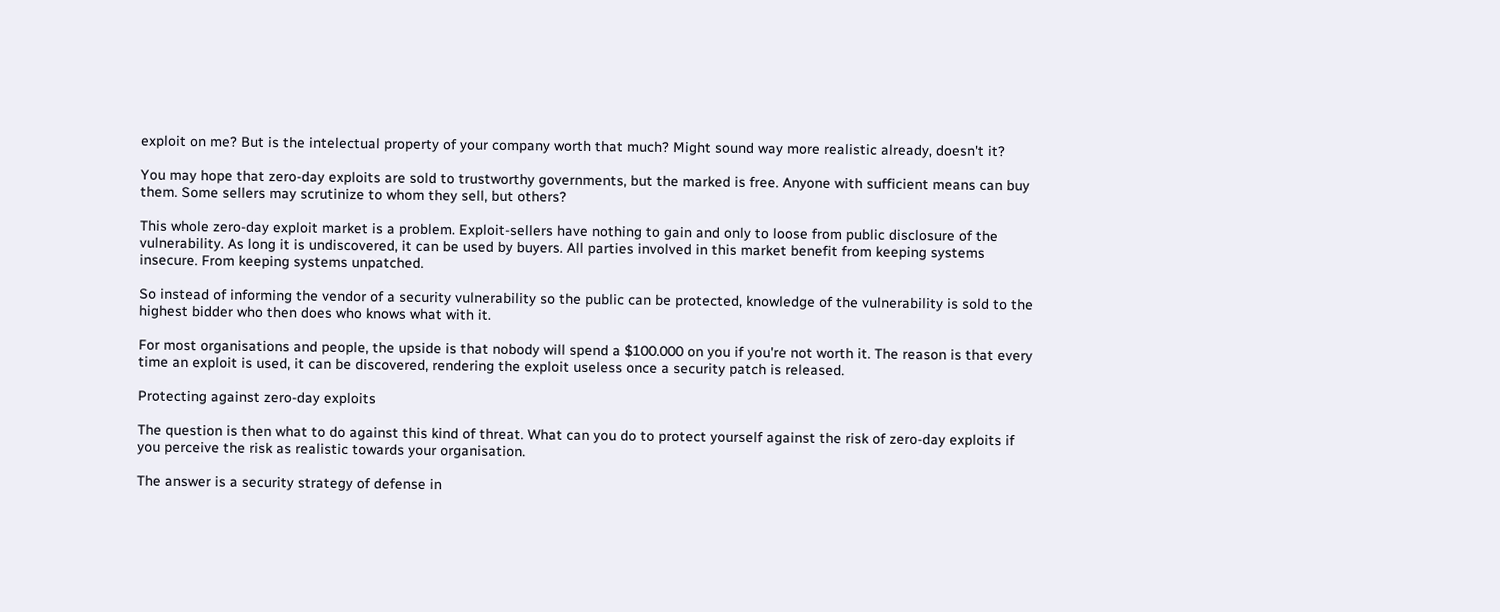exploit on me? But is the intelectual property of your company worth that much? Might sound way more realistic already, doesn't it?

You may hope that zero-day exploits are sold to trustworthy governments, but the marked is free. Anyone with sufficient means can buy them. Some sellers may scrutinize to whom they sell, but others?

This whole zero-day exploit market is a problem. Exploit-sellers have nothing to gain and only to loose from public disclosure of the vulnerability. As long it is undiscovered, it can be used by buyers. All parties involved in this market benefit from keeping systems insecure. From keeping systems unpatched.

So instead of informing the vendor of a security vulnerability so the public can be protected, knowledge of the vulnerability is sold to the highest bidder who then does who knows what with it.

For most organisations and people, the upside is that nobody will spend a $100.000 on you if you're not worth it. The reason is that every time an exploit is used, it can be discovered, rendering the exploit useless once a security patch is released.

Protecting against zero-day exploits

The question is then what to do against this kind of threat. What can you do to protect yourself against the risk of zero-day exploits if you perceive the risk as realistic towards your organisation.

The answer is a security strategy of defense in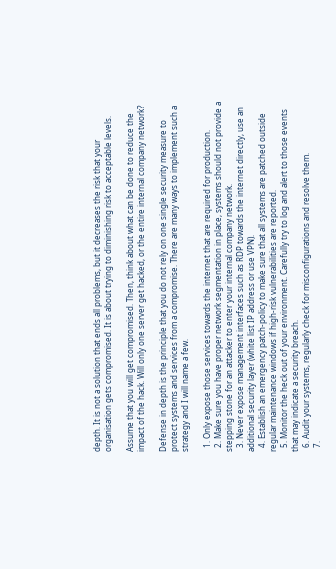depth. It is not a solution that ends all problems, but it decreases the risk that your organisation gets compromised. It is about trying to diminishing risk to acceptable levels.

Assume that you will get compromised. Then, think about what can be done to reduce the impact of the hack. Will only one server get hacked, or the entire internal company network?

Defense in depth is the principle that you do not rely on one single security measure to protect systems and services from a compromise. There are many ways to implement such a strategy and I will name a few.

  1. Only expose those services towards the internet that are required for production.
  2. Make sure you have proper network segmentation in place, systems should not provide a stepping stone for an attacker to enter your internal company network.
  3. Never expose management interfaces such as RDP towards the internet directly, use an additional security layer (white list IP address or use VPN).
  4. Establish an emergency patch-policy to make sure that all systems are patched outside regular maintenance windows if high-risk vulnerabilities are reported.
  5. Monitor the heck out of your environment. Carefully try to log and alert to those events that may indicate a security breach.
  6. Audit your systems, regularly check for misconfigurations and resolve them.
  7.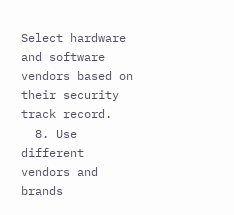Select hardware and software vendors based on their security track record.
  8. Use different vendors and brands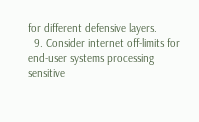for different defensive layers.
  9. Consider internet off-limits for end-user systems processing sensitive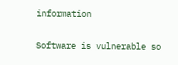information

Software is vulnerable so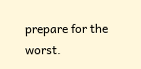prepare for the worst.